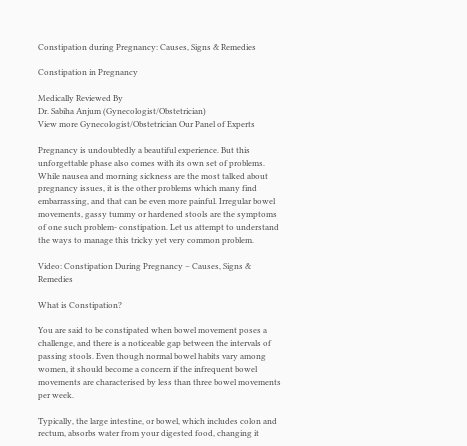Constipation during Pregnancy: Causes, Signs & Remedies

Constipation in Pregnancy

Medically Reviewed By
Dr. Sabiha Anjum (Gynecologist/Obstetrician)
View more Gynecologist/Obstetrician Our Panel of Experts

Pregnancy is undoubtedly a beautiful experience. But this unforgettable phase also comes with its own set of problems. While nausea and morning sickness are the most talked about pregnancy issues, it is the other problems which many find embarrassing, and that can be even more painful. Irregular bowel movements, gassy tummy or hardened stools are the symptoms of one such problem- constipation. Let us attempt to understand the ways to manage this tricky yet very common problem.

Video: Constipation During Pregnancy – Causes, Signs & Remedies

What is Constipation?

You are said to be constipated when bowel movement poses a challenge, and there is a noticeable gap between the intervals of passing stools. Even though normal bowel habits vary among women, it should become a concern if the infrequent bowel movements are characterised by less than three bowel movements per week.

Typically, the large intestine, or bowel, which includes colon and rectum, absorbs water from your digested food, changing it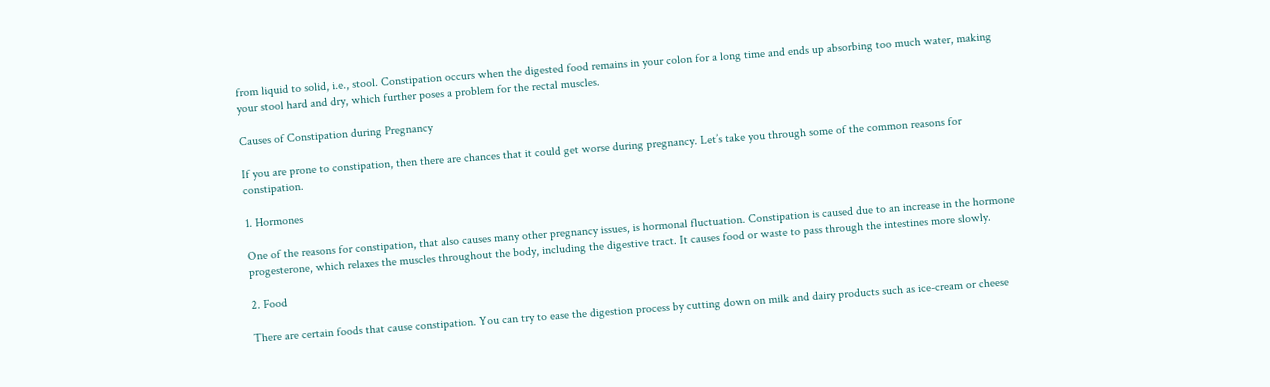from liquid to solid, i.e., stool. Constipation occurs when the digested food remains in your colon for a long time and ends up absorbing too much water, making your stool hard and dry, which further poses a problem for the rectal muscles.

Causes of Constipation during Pregnancy

If you are prone to constipation, then there are chances that it could get worse during pregnancy. Let’s take you through some of the common reasons for constipation.

1. Hormones

One of the reasons for constipation, that also causes many other pregnancy issues, is hormonal fluctuation. Constipation is caused due to an increase in the hormone progesterone, which relaxes the muscles throughout the body, including the digestive tract. It causes food or waste to pass through the intestines more slowly.

2. Food

There are certain foods that cause constipation. You can try to ease the digestion process by cutting down on milk and dairy products such as ice-cream or cheese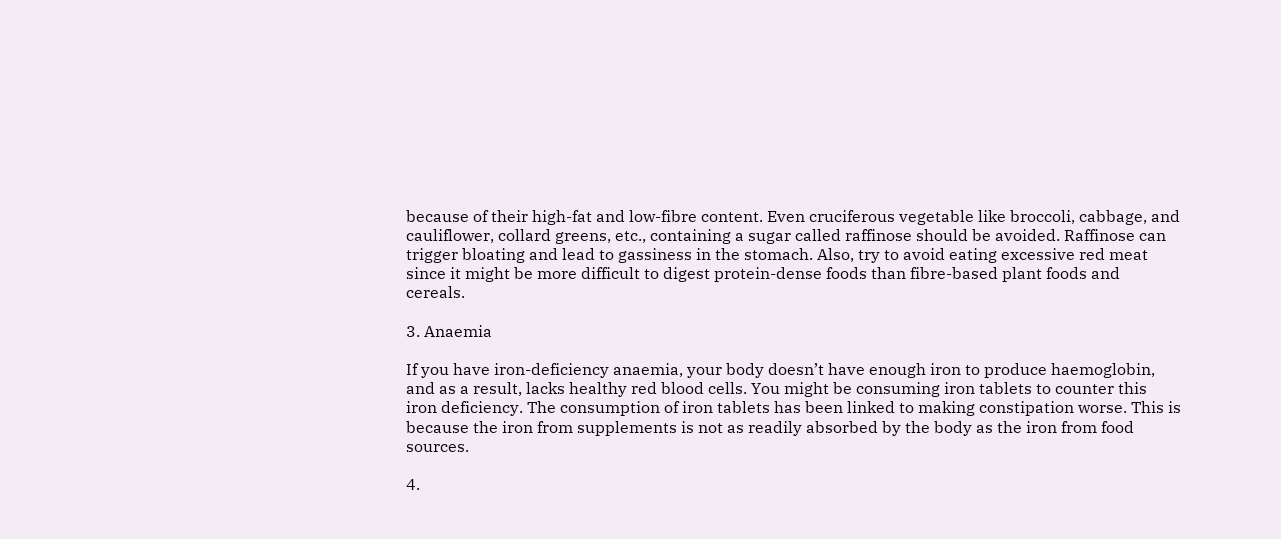because of their high-fat and low-fibre content. Even cruciferous vegetable like broccoli, cabbage, and cauliflower, collard greens, etc., containing a sugar called raffinose should be avoided. Raffinose can trigger bloating and lead to gassiness in the stomach. Also, try to avoid eating excessive red meat since it might be more difficult to digest protein-dense foods than fibre-based plant foods and cereals.

3. Anaemia

If you have iron-deficiency anaemia, your body doesn’t have enough iron to produce haemoglobin, and as a result, lacks healthy red blood cells. You might be consuming iron tablets to counter this iron deficiency. The consumption of iron tablets has been linked to making constipation worse. This is because the iron from supplements is not as readily absorbed by the body as the iron from food sources.

4.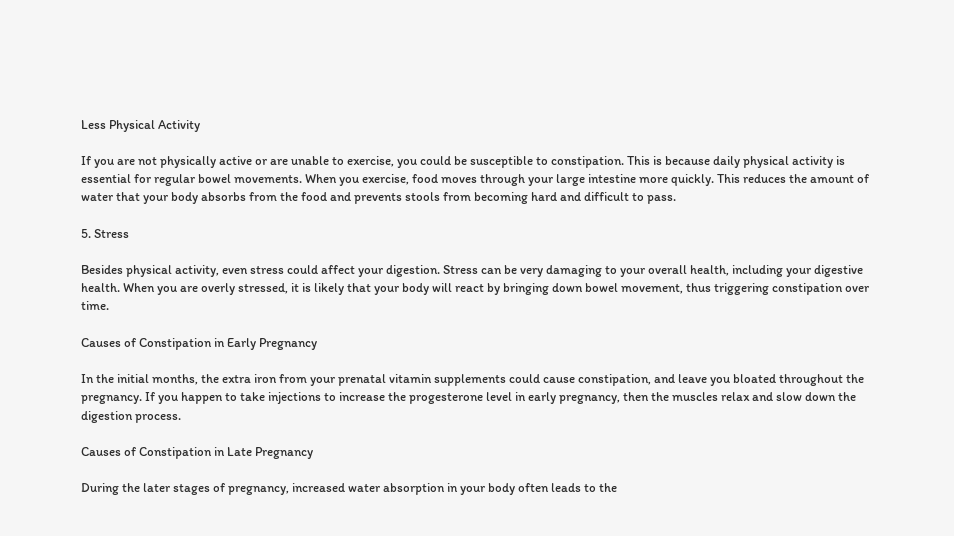Less Physical Activity

If you are not physically active or are unable to exercise, you could be susceptible to constipation. This is because daily physical activity is essential for regular bowel movements. When you exercise, food moves through your large intestine more quickly. This reduces the amount of water that your body absorbs from the food and prevents stools from becoming hard and difficult to pass.

5. Stress

Besides physical activity, even stress could affect your digestion. Stress can be very damaging to your overall health, including your digestive health. When you are overly stressed, it is likely that your body will react by bringing down bowel movement, thus triggering constipation over time.

Causes of Constipation in Early Pregnancy

In the initial months, the extra iron from your prenatal vitamin supplements could cause constipation, and leave you bloated throughout the pregnancy. If you happen to take injections to increase the progesterone level in early pregnancy, then the muscles relax and slow down the digestion process.

Causes of Constipation in Late Pregnancy

During the later stages of pregnancy, increased water absorption in your body often leads to the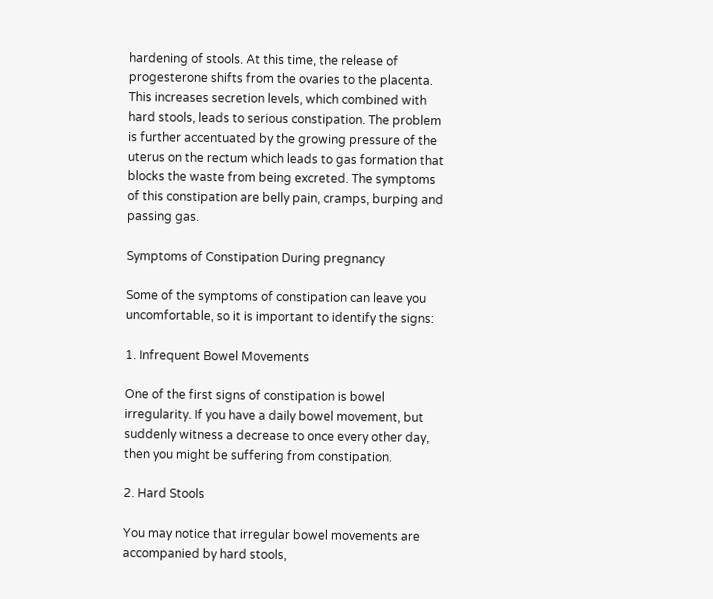hardening of stools. At this time, the release of progesterone shifts from the ovaries to the placenta. This increases secretion levels, which combined with hard stools, leads to serious constipation. The problem is further accentuated by the growing pressure of the uterus on the rectum which leads to gas formation that blocks the waste from being excreted. The symptoms of this constipation are belly pain, cramps, burping and passing gas.

Symptoms of Constipation During pregnancy

Some of the symptoms of constipation can leave you uncomfortable, so it is important to identify the signs:

1. Infrequent Bowel Movements

One of the first signs of constipation is bowel irregularity. If you have a daily bowel movement, but suddenly witness a decrease to once every other day, then you might be suffering from constipation.

2. Hard Stools

You may notice that irregular bowel movements are accompanied by hard stools,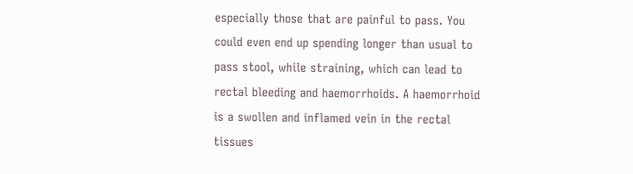especially those that are painful to pass. You could even end up spending longer than usual to pass stool, while straining, which can lead to rectal bleeding and haemorrhoids. A haemorrhoid is a swollen and inflamed vein in the rectal tissues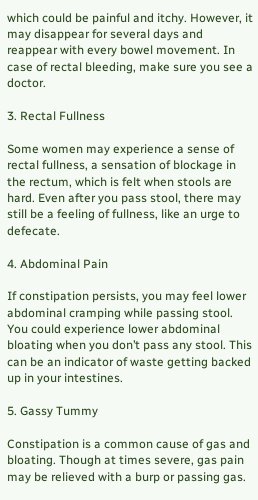which could be painful and itchy. However, it may disappear for several days and reappear with every bowel movement. In case of rectal bleeding, make sure you see a doctor.

3. Rectal Fullness

Some women may experience a sense of rectal fullness, a sensation of blockage in the rectum, which is felt when stools are hard. Even after you pass stool, there may still be a feeling of fullness, like an urge to defecate.

4. Abdominal Pain

If constipation persists, you may feel lower abdominal cramping while passing stool. You could experience lower abdominal bloating when you don’t pass any stool. This can be an indicator of waste getting backed up in your intestines.

5. Gassy Tummy

Constipation is a common cause of gas and bloating. Though at times severe, gas pain may be relieved with a burp or passing gas.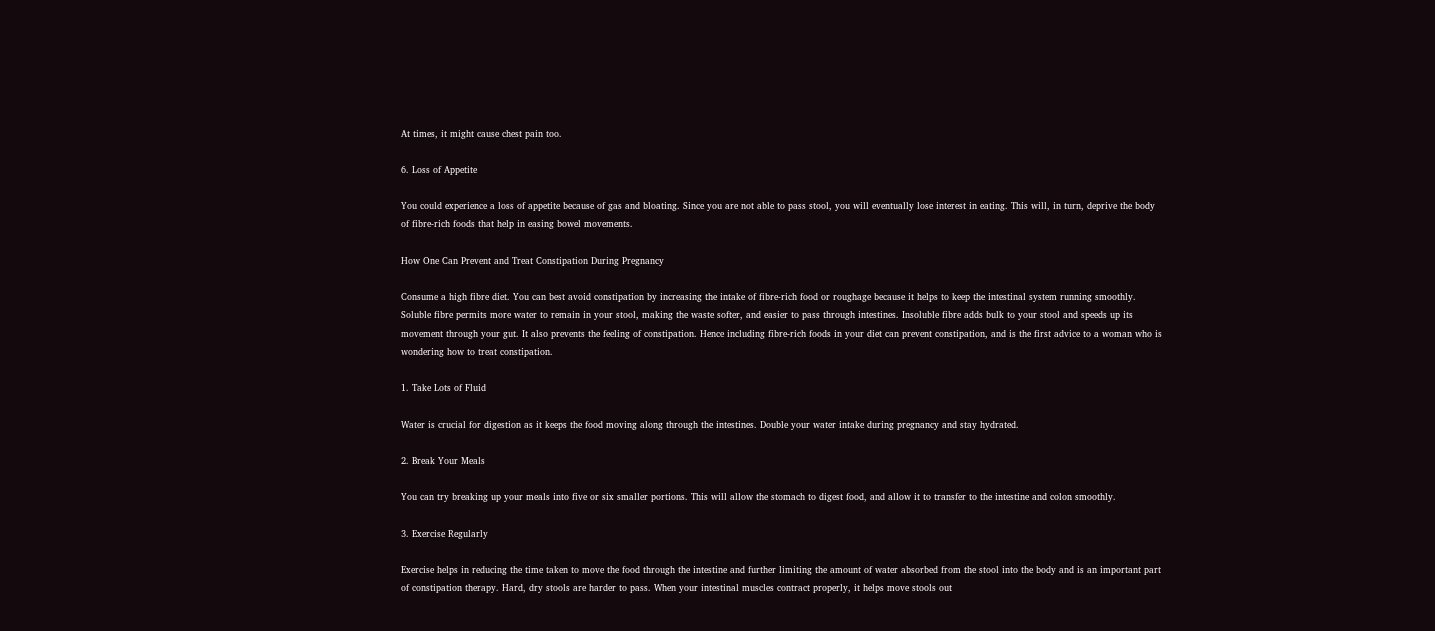At times, it might cause chest pain too.

6. Loss of Appetite

You could experience a loss of appetite because of gas and bloating. Since you are not able to pass stool, you will eventually lose interest in eating. This will, in turn, deprive the body of fibre-rich foods that help in easing bowel movements.

How One Can Prevent and Treat Constipation During Pregnancy

Consume a high fibre diet. You can best avoid constipation by increasing the intake of fibre-rich food or roughage because it helps to keep the intestinal system running smoothly. Soluble fibre permits more water to remain in your stool, making the waste softer, and easier to pass through intestines. Insoluble fibre adds bulk to your stool and speeds up its movement through your gut. It also prevents the feeling of constipation. Hence including fibre-rich foods in your diet can prevent constipation, and is the first advice to a woman who is wondering how to treat constipation.

1. Take Lots of Fluid

Water is crucial for digestion as it keeps the food moving along through the intestines. Double your water intake during pregnancy and stay hydrated.

2. Break Your Meals

You can try breaking up your meals into five or six smaller portions. This will allow the stomach to digest food, and allow it to transfer to the intestine and colon smoothly.

3. Exercise Regularly

Exercise helps in reducing the time taken to move the food through the intestine and further limiting the amount of water absorbed from the stool into the body and is an important part of constipation therapy. Hard, dry stools are harder to pass. When your intestinal muscles contract properly, it helps move stools out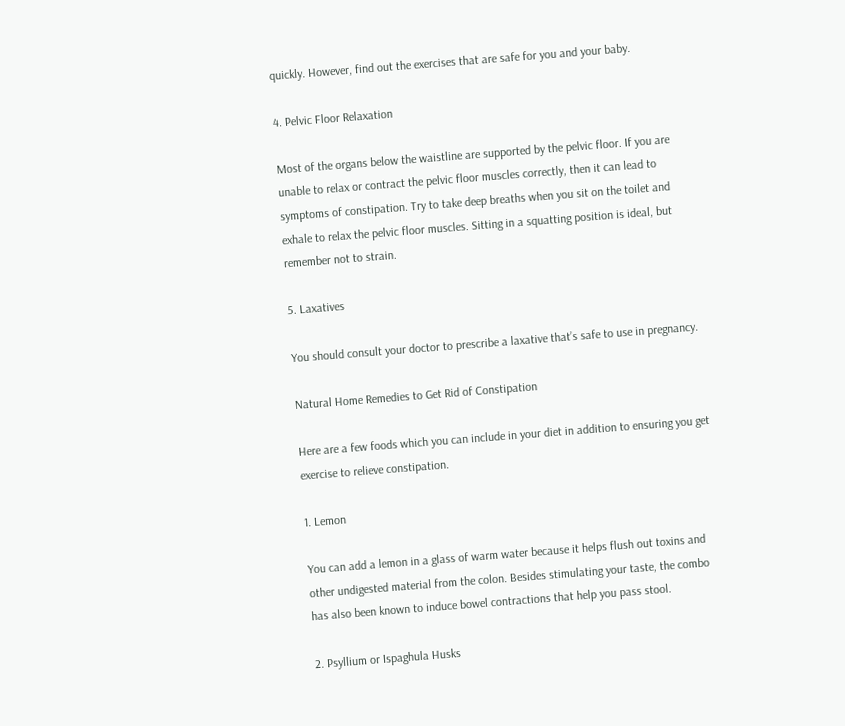quickly. However, find out the exercises that are safe for you and your baby.

4. Pelvic Floor Relaxation

Most of the organs below the waistline are supported by the pelvic floor. If you are unable to relax or contract the pelvic floor muscles correctly, then it can lead to symptoms of constipation. Try to take deep breaths when you sit on the toilet and exhale to relax the pelvic floor muscles. Sitting in a squatting position is ideal, but remember not to strain.

5. Laxatives

You should consult your doctor to prescribe a laxative that’s safe to use in pregnancy.

Natural Home Remedies to Get Rid of Constipation

Here are a few foods which you can include in your diet in addition to ensuring you get exercise to relieve constipation.

1. Lemon

You can add a lemon in a glass of warm water because it helps flush out toxins and other undigested material from the colon. Besides stimulating your taste, the combo has also been known to induce bowel contractions that help you pass stool.

2. Psyllium or Ispaghula Husks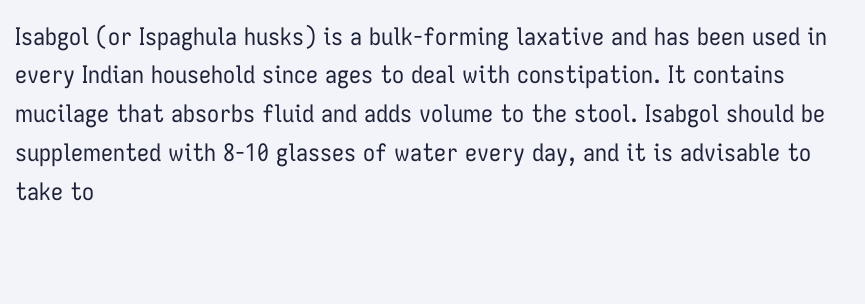Isabgol (or Ispaghula husks) is a bulk-forming laxative and has been used in every Indian household since ages to deal with constipation. It contains mucilage that absorbs fluid and adds volume to the stool. Isabgol should be supplemented with 8-10 glasses of water every day, and it is advisable to take to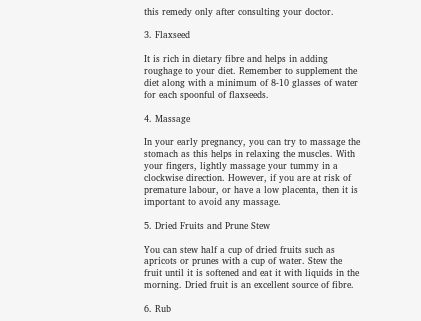this remedy only after consulting your doctor.

3. Flaxseed

It is rich in dietary fibre and helps in adding roughage to your diet. Remember to supplement the diet along with a minimum of 8-10 glasses of water for each spoonful of flaxseeds.

4. Massage

In your early pregnancy, you can try to massage the stomach as this helps in relaxing the muscles. With your fingers, lightly massage your tummy in a clockwise direction. However, if you are at risk of premature labour, or have a low placenta, then it is important to avoid any massage.

5. Dried Fruits and Prune Stew

You can stew half a cup of dried fruits such as apricots or prunes with a cup of water. Stew the fruit until it is softened and eat it with liquids in the morning. Dried fruit is an excellent source of fibre.

6. Rub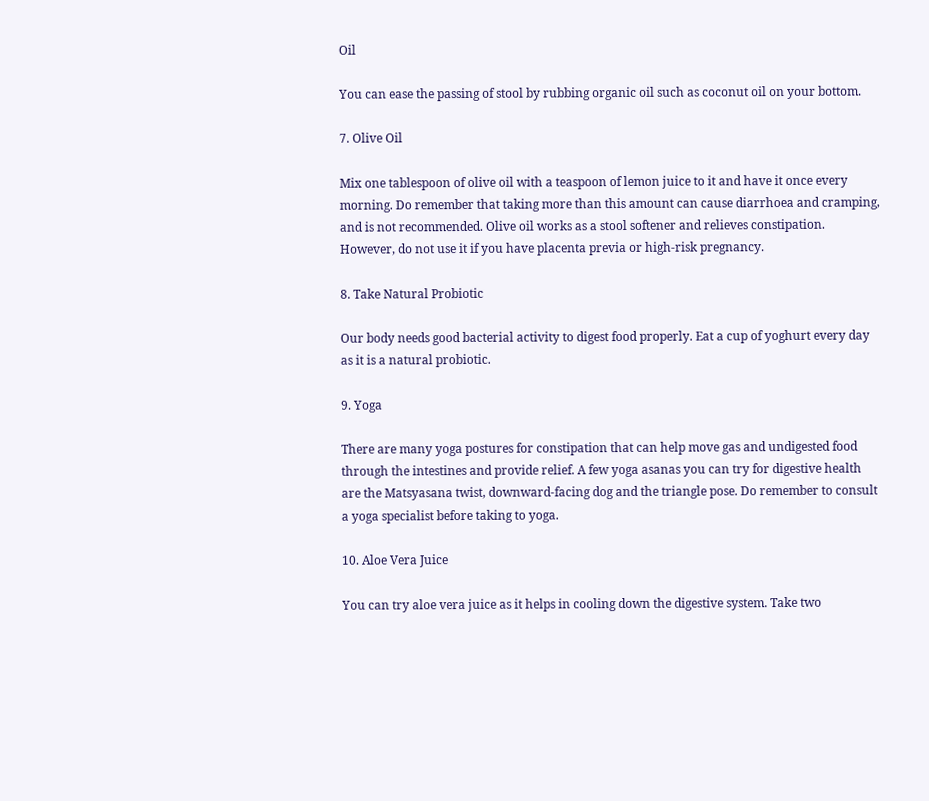Oil

You can ease the passing of stool by rubbing organic oil such as coconut oil on your bottom.

7. Olive Oil

Mix one tablespoon of olive oil with a teaspoon of lemon juice to it and have it once every morning. Do remember that taking more than this amount can cause diarrhoea and cramping, and is not recommended. Olive oil works as a stool softener and relieves constipation. However, do not use it if you have placenta previa or high-risk pregnancy.

8. Take Natural Probiotic

Our body needs good bacterial activity to digest food properly. Eat a cup of yoghurt every day as it is a natural probiotic.

9. Yoga

There are many yoga postures for constipation that can help move gas and undigested food through the intestines and provide relief. A few yoga asanas you can try for digestive health are the Matsyasana twist, downward-facing dog and the triangle pose. Do remember to consult a yoga specialist before taking to yoga.

10. Aloe Vera Juice

You can try aloe vera juice as it helps in cooling down the digestive system. Take two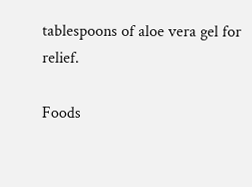tablespoons of aloe vera gel for relief.

Foods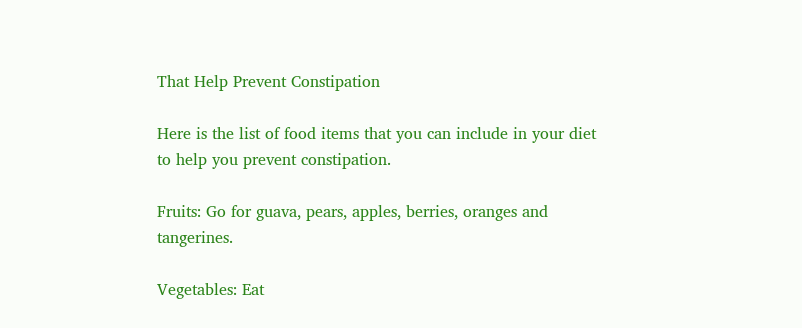That Help Prevent Constipation

Here is the list of food items that you can include in your diet to help you prevent constipation.

Fruits: Go for guava, pears, apples, berries, oranges and tangerines.

Vegetables: Eat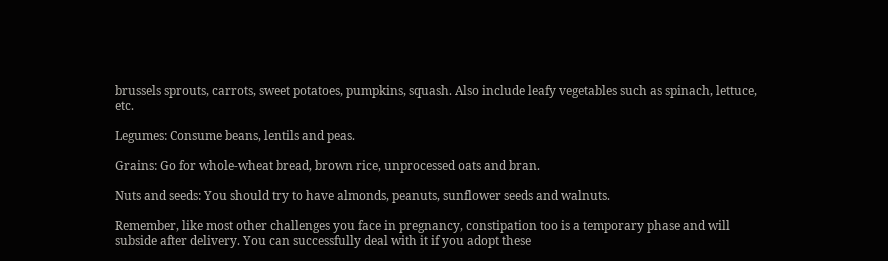brussels sprouts, carrots, sweet potatoes, pumpkins, squash. Also include leafy vegetables such as spinach, lettuce, etc.

Legumes: Consume beans, lentils and peas.

Grains: Go for whole-wheat bread, brown rice, unprocessed oats and bran.

Nuts and seeds: You should try to have almonds, peanuts, sunflower seeds and walnuts.

Remember, like most other challenges you face in pregnancy, constipation too is a temporary phase and will subside after delivery. You can successfully deal with it if you adopt these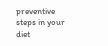preventive steps in your diet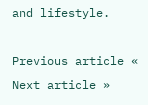and lifestyle.

Previous article «
Next article »